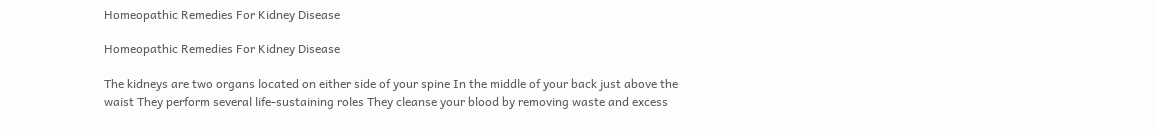Homeopathic Remedies For Kidney Disease

Homeopathic Remedies For Kidney Disease

The kidneys are two organs located on either side of your spine In the middle of your back just above the waist They perform several life-sustaining roles They cleanse your blood by removing waste and excess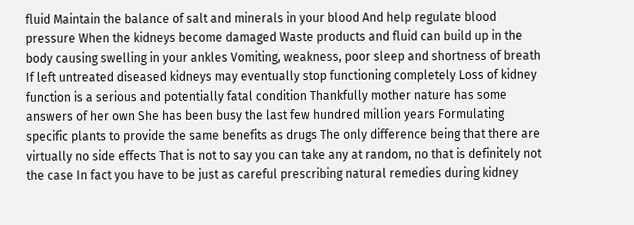fluid Maintain the balance of salt and minerals in your blood And help regulate blood pressure When the kidneys become damaged Waste products and fluid can build up in the body causing swelling in your ankles Vomiting, weakness, poor sleep and shortness of breath If left untreated diseased kidneys may eventually stop functioning completely Loss of kidney function is a serious and potentially fatal condition Thankfully mother nature has some answers of her own She has been busy the last few hundred million years Formulating specific plants to provide the same benefits as drugs The only difference being that there are virtually no side effects That is not to say you can take any at random, no that is definitely not the case In fact you have to be just as careful prescribing natural remedies during kidney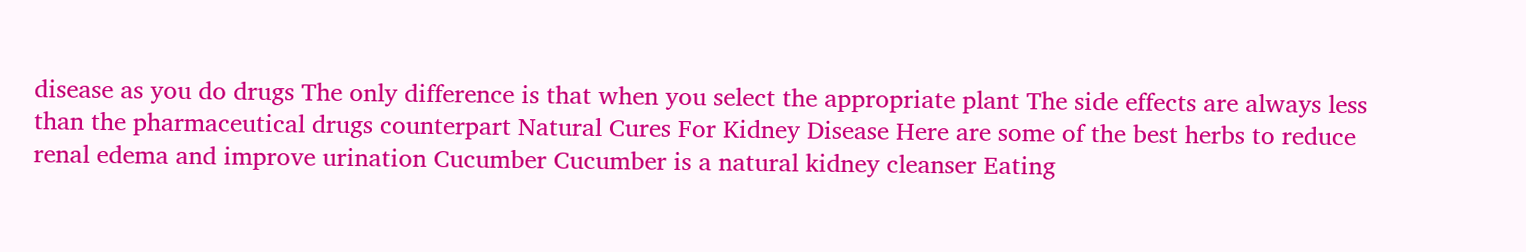disease as you do drugs The only difference is that when you select the appropriate plant The side effects are always less than the pharmaceutical drugs counterpart Natural Cures For Kidney Disease Here are some of the best herbs to reduce renal edema and improve urination Cucumber Cucumber is a natural kidney cleanser Eating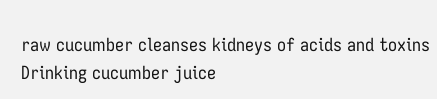raw cucumber cleanses kidneys of acids and toxins Drinking cucumber juice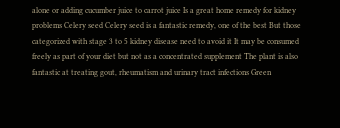alone or adding cucumber juice to carrot juice Is a great home remedy for kidney problems Celery seed Celery seed is a fantastic remedy, one of the best But those categorized with stage 3 to 5 kidney disease need to avoid it It may be consumed freely as part of your diet but not as a concentrated supplement The plant is also fantastic at treating gout, rheumatism and urinary tract infections Green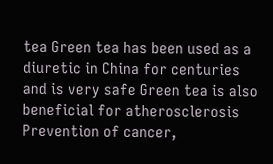tea Green tea has been used as a diuretic in China for centuries and is very safe Green tea is also beneficial for atherosclerosis Prevention of cancer,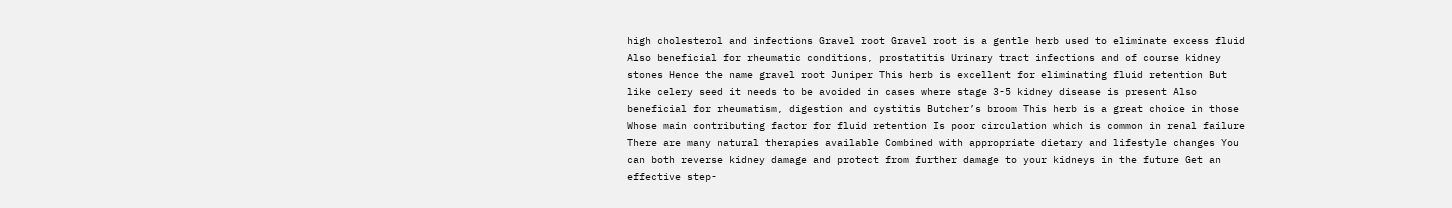high cholesterol and infections Gravel root Gravel root is a gentle herb used to eliminate excess fluid Also beneficial for rheumatic conditions, prostatitis Urinary tract infections and of course kidney stones Hence the name gravel root Juniper This herb is excellent for eliminating fluid retention But like celery seed it needs to be avoided in cases where stage 3-5 kidney disease is present Also beneficial for rheumatism, digestion and cystitis Butcher’s broom This herb is a great choice in those Whose main contributing factor for fluid retention Is poor circulation which is common in renal failure There are many natural therapies available Combined with appropriate dietary and lifestyle changes You can both reverse kidney damage and protect from further damage to your kidneys in the future Get an effective step-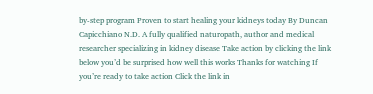by-step program Proven to start healing your kidneys today By Duncan Capicchiano N.D. A fully qualified naturopath, author and medical researcher specializing in kidney disease Take action by clicking the link below you’d be surprised how well this works Thanks for watching If you’re ready to take action Click the link in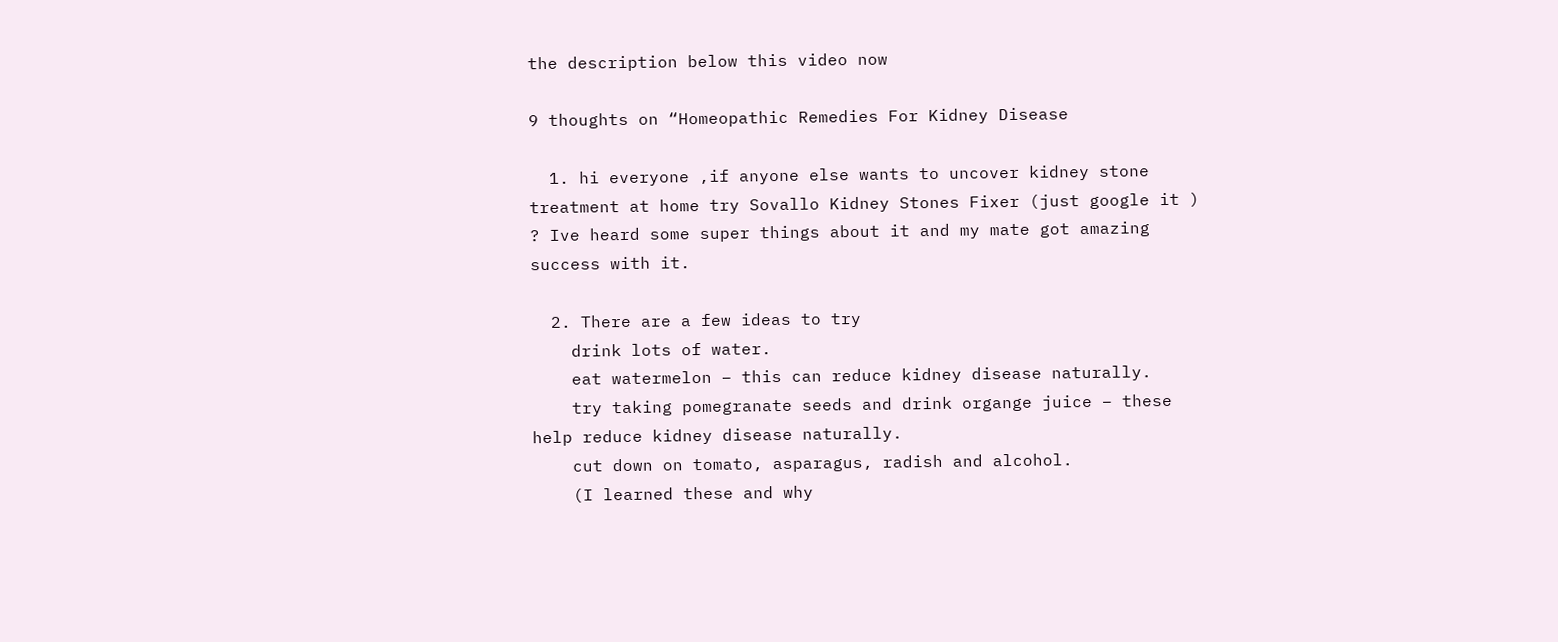the description below this video now

9 thoughts on “Homeopathic Remedies For Kidney Disease

  1. hi everyone ,if anyone else wants to uncover kidney stone treatment at home try Sovallo Kidney Stones Fixer (just google it ) ? Ive heard some super things about it and my mate got amazing success with it.

  2. There are a few ideas to try
    drink lots of water.
    eat watermelon – this can reduce kidney disease naturally.
    try taking pomegranate seeds and drink organge juice – these help reduce kidney disease naturally.
    cut down on tomato, asparagus, radish and alcohol.
    (I learned these and why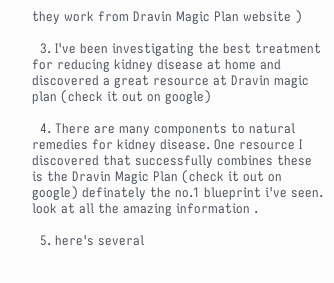they work from Dravin Magic Plan website )

  3. I've been investigating the best treatment for reducing kidney disease at home and discovered a great resource at Dravin magic plan (check it out on google)

  4. There are many components to natural remedies for kidney disease. One resource I discovered that successfully combines these is the Dravin Magic Plan (check it out on google) definately the no.1 blueprint i've seen. look at all the amazing information .

  5. here's several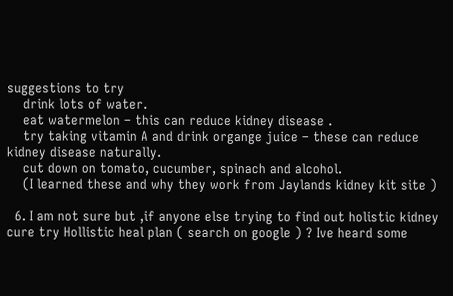suggestions to try
    drink lots of water.
    eat watermelon – this can reduce kidney disease .
    try taking vitamin A and drink organge juice – these can reduce kidney disease naturally.
    cut down on tomato, cucumber, spinach and alcohol.
    (I learned these and why they work from Jaylands kidney kit site )

  6. I am not sure but ,if anyone else trying to find out holistic kidney cure try Hollistic heal plan ( search on google ) ? Ive heard some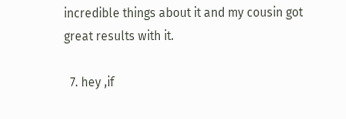incredible things about it and my cousin got great results with it.

  7. hey ,if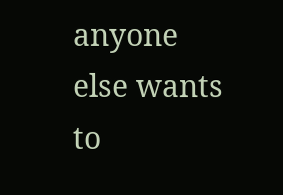anyone else wants to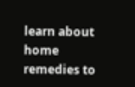learn about home remedies to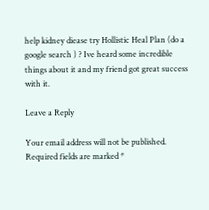help kidney diease try Hollistic Heal Plan (do a google search ) ? Ive heard some incredible things about it and my friend got great success with it.

Leave a Reply

Your email address will not be published. Required fields are marked *